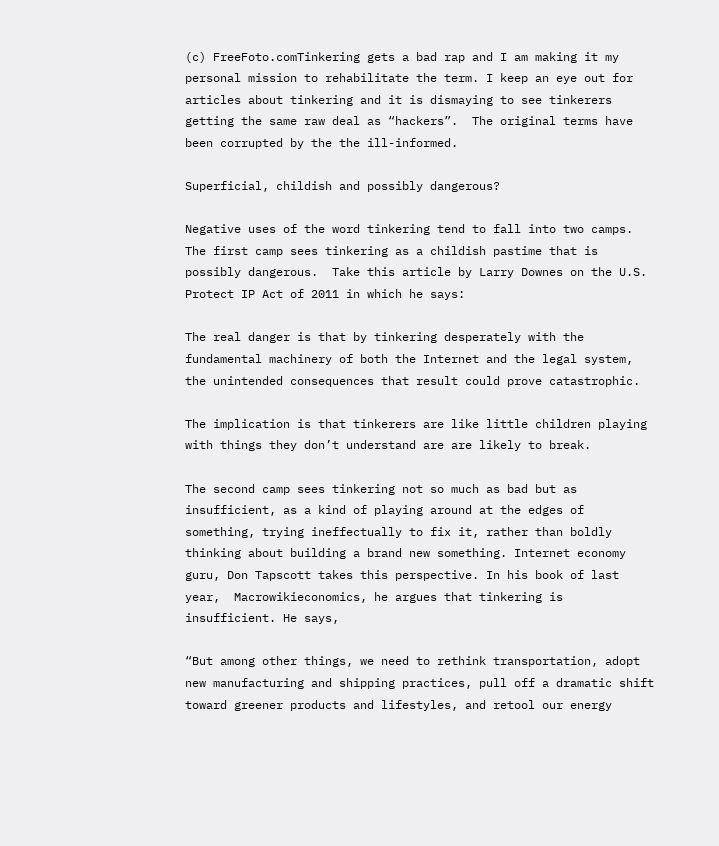(c) FreeFoto.comTinkering gets a bad rap and I am making it my personal mission to rehabilitate the term. I keep an eye out for articles about tinkering and it is dismaying to see tinkerers getting the same raw deal as “hackers”.  The original terms have been corrupted by the the ill-informed.

Superficial, childish and possibly dangerous?

Negative uses of the word tinkering tend to fall into two camps. The first camp sees tinkering as a childish pastime that is possibly dangerous.  Take this article by Larry Downes on the U.S. Protect IP Act of 2011 in which he says:

The real danger is that by tinkering desperately with the fundamental machinery of both the Internet and the legal system, the unintended consequences that result could prove catastrophic.

The implication is that tinkerers are like little children playing with things they don’t understand are are likely to break.

The second camp sees tinkering not so much as bad but as insufficient, as a kind of playing around at the edges of something, trying ineffectually to fix it, rather than boldly thinking about building a brand new something. Internet economy guru, Don Tapscott takes this perspective. In his book of last year,  Macrowikieconomics, he argues that tinkering is insufficient. He says,

“But among other things, we need to rethink transportation, adopt new manufacturing and shipping practices, pull off a dramatic shift toward greener products and lifestyles, and retool our energy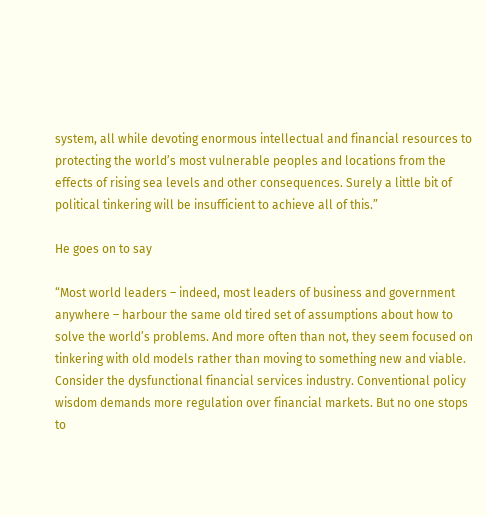system, all while devoting enormous intellectual and financial resources to protecting the world’s most vulnerable peoples and locations from the effects of rising sea levels and other consequences. Surely a little bit of political tinkering will be insufficient to achieve all of this.”

He goes on to say

“Most world leaders – indeed, most leaders of business and government anywhere – harbour the same old tired set of assumptions about how to solve the world’s problems. And more often than not, they seem focused on tinkering with old models rather than moving to something new and viable. Consider the dysfunctional financial services industry. Conventional policy wisdom demands more regulation over financial markets. But no one stops to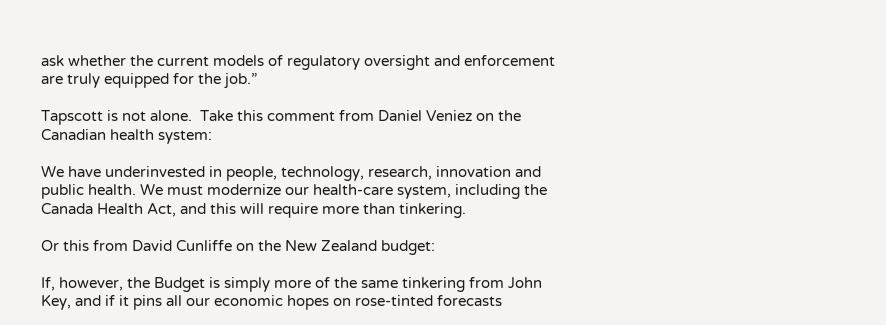ask whether the current models of regulatory oversight and enforcement are truly equipped for the job.”

Tapscott is not alone.  Take this comment from Daniel Veniez on the Canadian health system:

We have underinvested in people, technology, research, innovation and public health. We must modernize our health-care system, including the Canada Health Act, and this will require more than tinkering.

Or this from David Cunliffe on the New Zealand budget:

If, however, the Budget is simply more of the same tinkering from John Key, and if it pins all our economic hopes on rose-tinted forecasts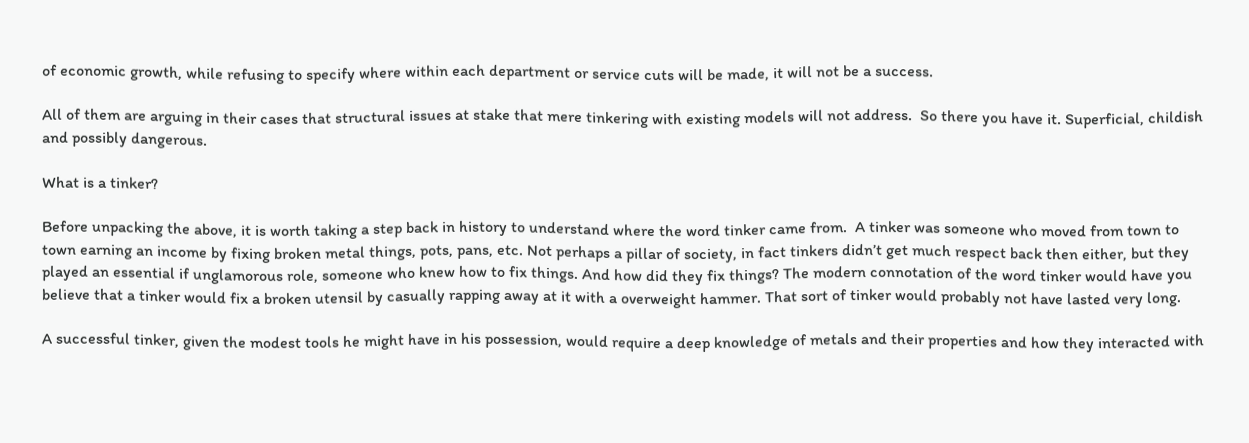of economic growth, while refusing to specify where within each department or service cuts will be made, it will not be a success.

All of them are arguing in their cases that structural issues at stake that mere tinkering with existing models will not address.  So there you have it. Superficial, childish and possibly dangerous.

What is a tinker?

Before unpacking the above, it is worth taking a step back in history to understand where the word tinker came from.  A tinker was someone who moved from town to town earning an income by fixing broken metal things, pots, pans, etc. Not perhaps a pillar of society, in fact tinkers didn’t get much respect back then either, but they played an essential if unglamorous role, someone who knew how to fix things. And how did they fix things? The modern connotation of the word tinker would have you believe that a tinker would fix a broken utensil by casually rapping away at it with a overweight hammer. That sort of tinker would probably not have lasted very long.

A successful tinker, given the modest tools he might have in his possession, would require a deep knowledge of metals and their properties and how they interacted with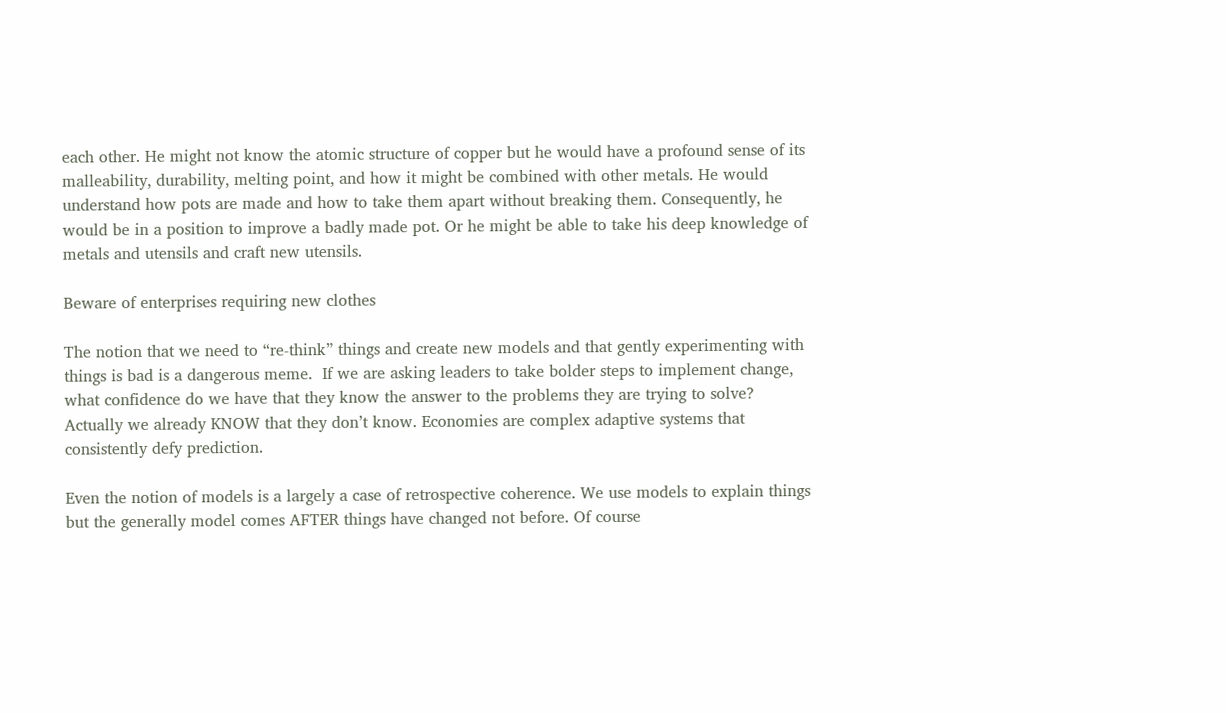each other. He might not know the atomic structure of copper but he would have a profound sense of its malleability, durability, melting point, and how it might be combined with other metals. He would understand how pots are made and how to take them apart without breaking them. Consequently, he would be in a position to improve a badly made pot. Or he might be able to take his deep knowledge of metals and utensils and craft new utensils.

Beware of enterprises requiring new clothes

The notion that we need to “re-think” things and create new models and that gently experimenting with things is bad is a dangerous meme.  If we are asking leaders to take bolder steps to implement change, what confidence do we have that they know the answer to the problems they are trying to solve?  Actually we already KNOW that they don’t know. Economies are complex adaptive systems that consistently defy prediction.

Even the notion of models is a largely a case of retrospective coherence. We use models to explain things but the generally model comes AFTER things have changed not before. Of course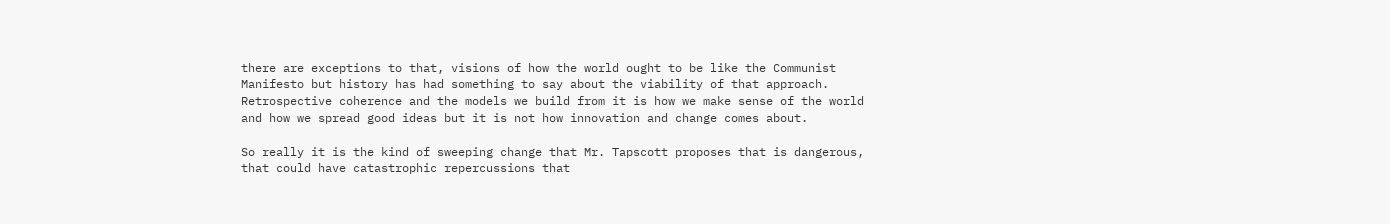there are exceptions to that, visions of how the world ought to be like the Communist Manifesto but history has had something to say about the viability of that approach. Retrospective coherence and the models we build from it is how we make sense of the world and how we spread good ideas but it is not how innovation and change comes about.

So really it is the kind of sweeping change that Mr. Tapscott proposes that is dangerous, that could have catastrophic repercussions that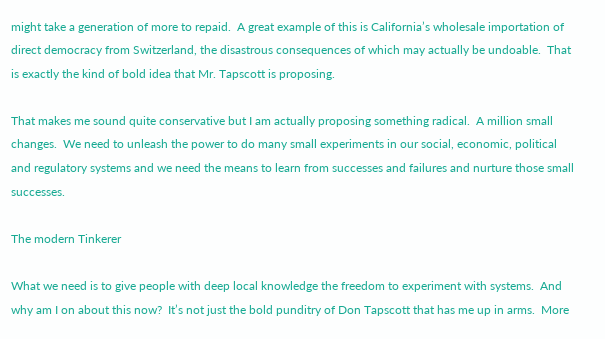might take a generation of more to repaid.  A great example of this is California’s wholesale importation of  direct democracy from Switzerland, the disastrous consequences of which may actually be undoable.  That is exactly the kind of bold idea that Mr. Tapscott is proposing.

That makes me sound quite conservative but I am actually proposing something radical.  A million small changes.  We need to unleash the power to do many small experiments in our social, economic, political and regulatory systems and we need the means to learn from successes and failures and nurture those small successes.

The modern Tinkerer

What we need is to give people with deep local knowledge the freedom to experiment with systems.  And why am I on about this now?  It’s not just the bold punditry of Don Tapscott that has me up in arms.  More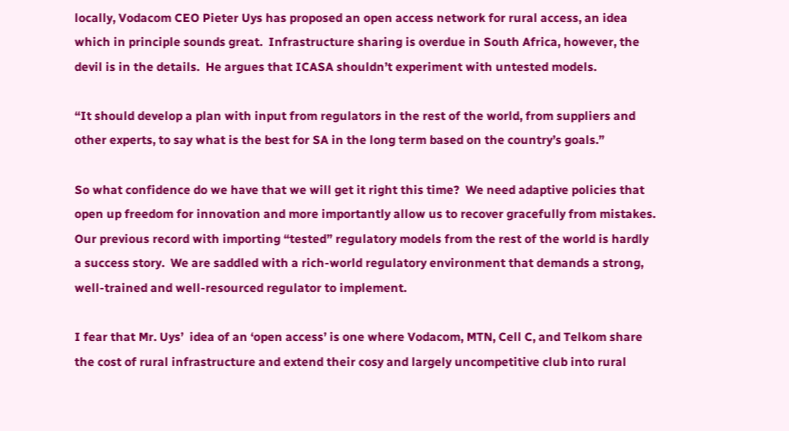locally, Vodacom CEO Pieter Uys has proposed an open access network for rural access, an idea which in principle sounds great.  Infrastructure sharing is overdue in South Africa, however, the devil is in the details.  He argues that ICASA shouldn’t experiment with untested models.

“It should develop a plan with input from regulators in the rest of the world, from suppliers and other experts, to say what is the best for SA in the long term based on the country’s goals.”

So what confidence do we have that we will get it right this time?  We need adaptive policies that open up freedom for innovation and more importantly allow us to recover gracefully from mistakes.  Our previous record with importing “tested” regulatory models from the rest of the world is hardly a success story.  We are saddled with a rich-world regulatory environment that demands a strong, well-trained and well-resourced regulator to implement.

I fear that Mr. Uys’  idea of an ‘open access’ is one where Vodacom, MTN, Cell C, and Telkom share the cost of rural infrastructure and extend their cosy and largely uncompetitive club into rural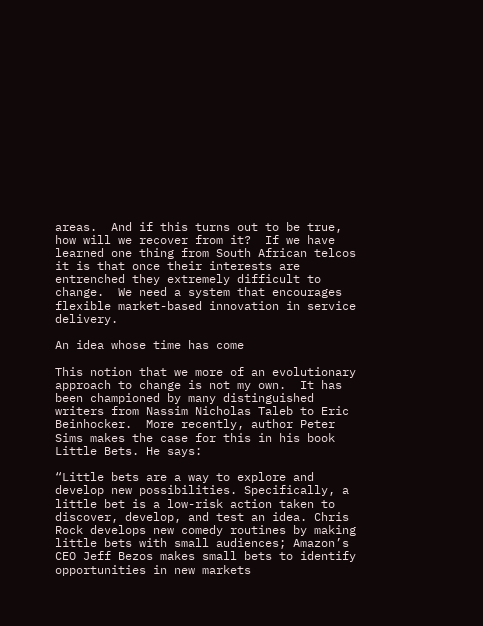areas.  And if this turns out to be true, how will we recover from it?  If we have learned one thing from South African telcos it is that once their interests are entrenched they extremely difficult to change.  We need a system that encourages flexible market-based innovation in service delivery.

An idea whose time has come

This notion that we more of an evolutionary approach to change is not my own.  It has been championed by many distinguished writers from Nassim Nicholas Taleb to Eric Beinhocker.  More recently, author Peter Sims makes the case for this in his book Little Bets. He says:

“Little bets are a way to explore and develop new possibilities. Specifically, a little bet is a low-risk action taken to discover, develop, and test an idea. Chris Rock develops new comedy routines by making little bets with small audiences; Amazon’s CEO Jeff Bezos makes small bets to identify opportunities in new markets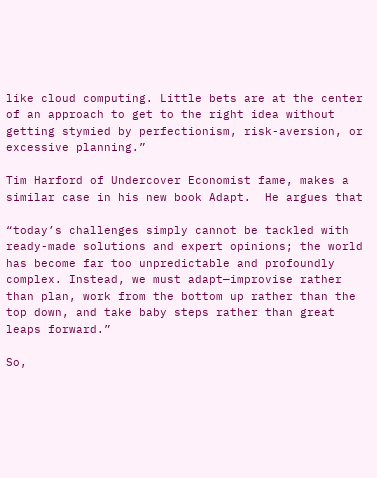like cloud computing. Little bets are at the center of an approach to get to the right idea without getting stymied by perfectionism, risk-aversion, or excessive planning.”

Tim Harford of Undercover Economist fame, makes a similar case in his new book Adapt.  He argues that

“today’s challenges simply cannot be tackled with ready-made solutions and expert opinions; the world has become far too unpredictable and profoundly complex. Instead, we must adapt—improvise rather than plan, work from the bottom up rather than the top down, and take baby steps rather than great leaps forward.”

So,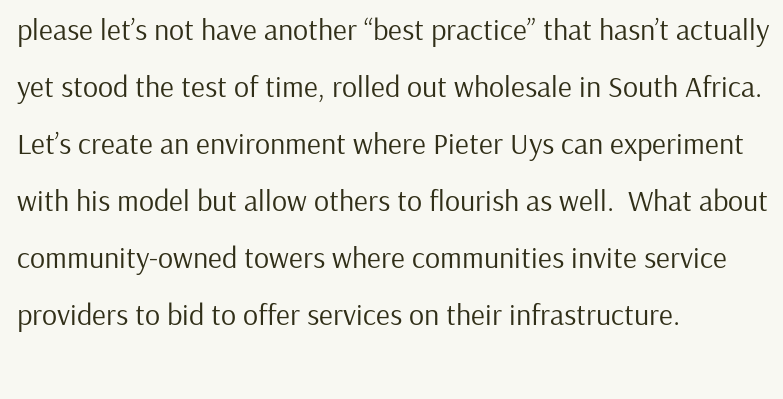please let’s not have another “best practice” that hasn’t actually yet stood the test of time, rolled out wholesale in South Africa.  Let’s create an environment where Pieter Uys can experiment with his model but allow others to flourish as well.  What about community-owned towers where communities invite service providers to bid to offer services on their infrastructure.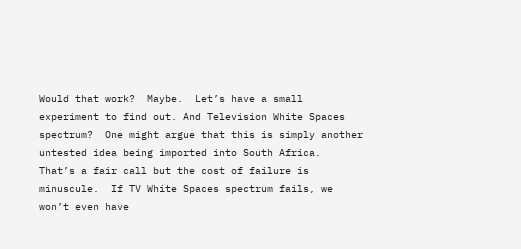Would that work?  Maybe.  Let’s have a small experiment to find out. And Television White Spaces spectrum?  One might argue that this is simply another untested idea being imported into South Africa.  That’s a fair call but the cost of failure is minuscule.  If TV White Spaces spectrum fails, we won’t even have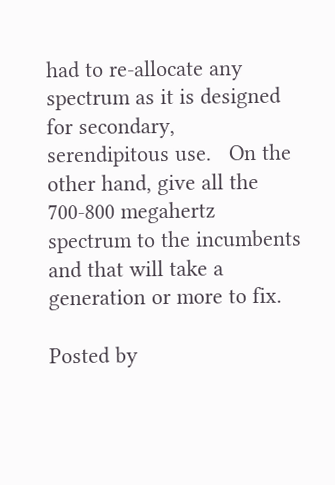had to re-allocate any spectrum as it is designed for secondary, serendipitous use.   On the other hand, give all the 700-800 megahertz spectrum to the incumbents and that will take a generation or more to fix.

Posted by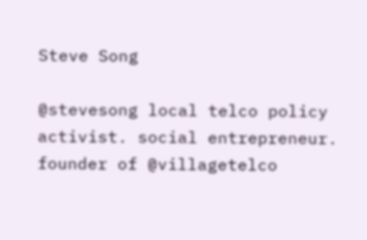Steve Song

@stevesong local telco policy activist. social entrepreneur. founder of @villagetelco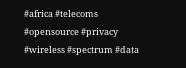#africa #telecoms #opensource #privacy #wireless #spectrum #data